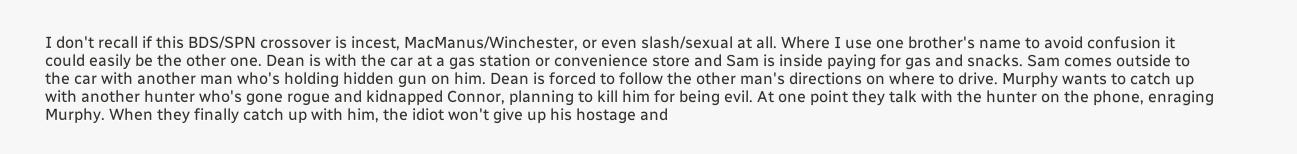I don't recall if this BDS/SPN crossover is incest, MacManus/Winchester, or even slash/sexual at all. Where I use one brother's name to avoid confusion it could easily be the other one. Dean is with the car at a gas station or convenience store and Sam is inside paying for gas and snacks. Sam comes outside to the car with another man who's holding hidden gun on him. Dean is forced to follow the other man's directions on where to drive. Murphy wants to catch up with another hunter who's gone rogue and kidnapped Connor, planning to kill him for being evil. At one point they talk with the hunter on the phone, enraging Murphy. When they finally catch up with him, the idiot won't give up his hostage and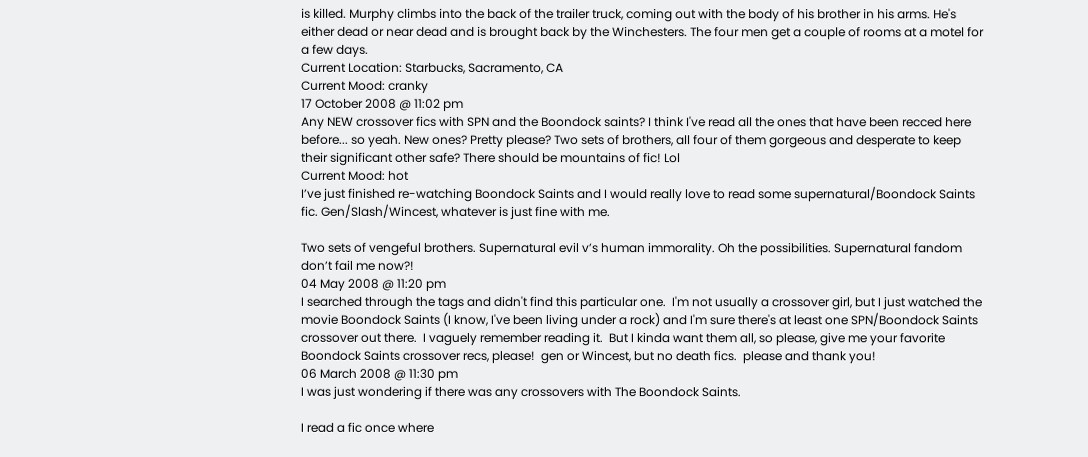is killed. Murphy climbs into the back of the trailer truck, coming out with the body of his brother in his arms. He's either dead or near dead and is brought back by the Winchesters. The four men get a couple of rooms at a motel for a few days.
Current Location: Starbucks, Sacramento, CA
Current Mood: cranky
17 October 2008 @ 11:02 pm
Any NEW crossover fics with SPN and the Boondock saints? I think I've read all the ones that have been recced here before... so yeah. New ones? Pretty please? Two sets of brothers, all four of them gorgeous and desperate to keep their significant other safe? There should be mountains of fic! Lol
Current Mood: hot
I’ve just finished re-watching Boondock Saints and I would really love to read some supernatural/Boondock Saints fic. Gen/Slash/Wincest, whatever is just fine with me.

Two sets of vengeful brothers. Supernatural evil v’s human immorality. Oh the possibilities. Supernatural fandom don’t fail me now?!
04 May 2008 @ 11:20 pm
I searched through the tags and didn't find this particular one.  I'm not usually a crossover girl, but I just watched the movie Boondock Saints (I know, I've been living under a rock) and I'm sure there's at least one SPN/Boondock Saints crossover out there.  I vaguely remember reading it.  But I kinda want them all, so please, give me your favorite Boondock Saints crossover recs, please!  gen or Wincest, but no death fics.  please and thank you!
06 March 2008 @ 11:30 pm
I was just wondering if there was any crossovers with The Boondock Saints.

I read a fic once where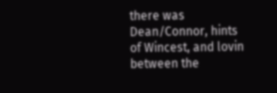there was Dean/Connor, hints of Wincest, and lovin between the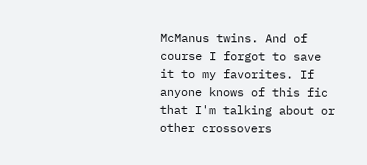McManus twins. And of course I forgot to save it to my favorites. If anyone knows of this fic that I'm talking about or other crossovers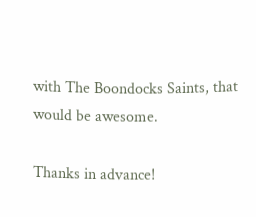with The Boondocks Saints, that would be awesome.

Thanks in advance!